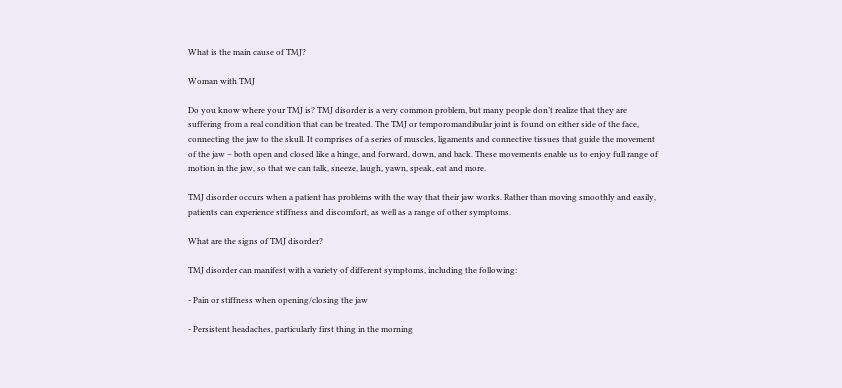What is the main cause of TMJ?

Woman with TMJ

Do you know where your TMJ is? TMJ disorder is a very common problem, but many people don’t realize that they are suffering from a real condition that can be treated. The TMJ or temporomandibular joint is found on either side of the face, connecting the jaw to the skull. It comprises of a series of muscles, ligaments and connective tissues that guide the movement of the jaw – both open and closed like a hinge, and forward, down, and back. These movements enable us to enjoy full range of motion in the jaw, so that we can talk, sneeze, laugh, yawn, speak, eat and more.

TMJ disorder occurs when a patient has problems with the way that their jaw works. Rather than moving smoothly and easily, patients can experience stiffness and discomfort, as well as a range of other symptoms.

What are the signs of TMJ disorder?

TMJ disorder can manifest with a variety of different symptoms, including the following:

- Pain or stiffness when opening/closing the jaw

- Persistent headaches, particularly first thing in the morning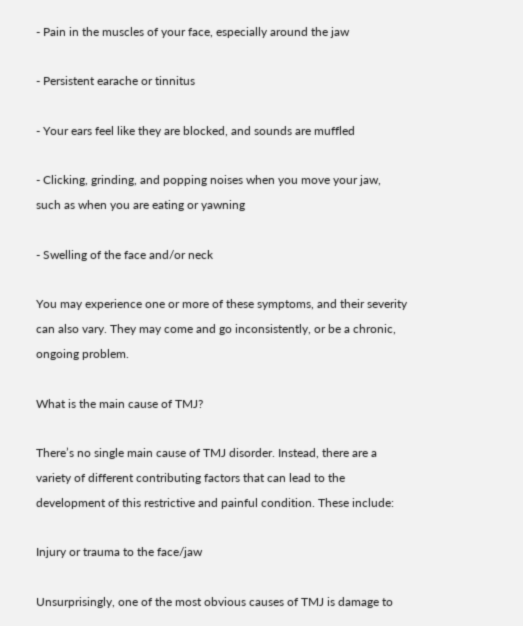- Pain in the muscles of your face, especially around the jaw

- Persistent earache or tinnitus

- Your ears feel like they are blocked, and sounds are muffled

- Clicking, grinding, and popping noises when you move your jaw, such as when you are eating or yawning

- Swelling of the face and/or neck

You may experience one or more of these symptoms, and their severity can also vary. They may come and go inconsistently, or be a chronic, ongoing problem.

What is the main cause of TMJ?

There’s no single main cause of TMJ disorder. Instead, there are a variety of different contributing factors that can lead to the development of this restrictive and painful condition. These include:

Injury or trauma to the face/jaw

Unsurprisingly, one of the most obvious causes of TMJ is damage to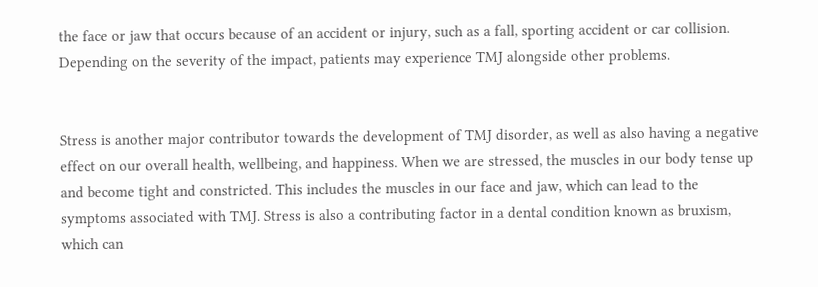the face or jaw that occurs because of an accident or injury, such as a fall, sporting accident or car collision. Depending on the severity of the impact, patients may experience TMJ alongside other problems.


Stress is another major contributor towards the development of TMJ disorder, as well as also having a negative effect on our overall health, wellbeing, and happiness. When we are stressed, the muscles in our body tense up and become tight and constricted. This includes the muscles in our face and jaw, which can lead to the symptoms associated with TMJ. Stress is also a contributing factor in a dental condition known as bruxism, which can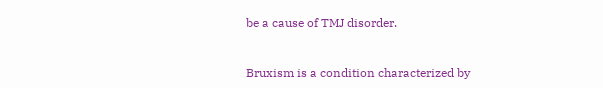be a cause of TMJ disorder.


Bruxism is a condition characterized by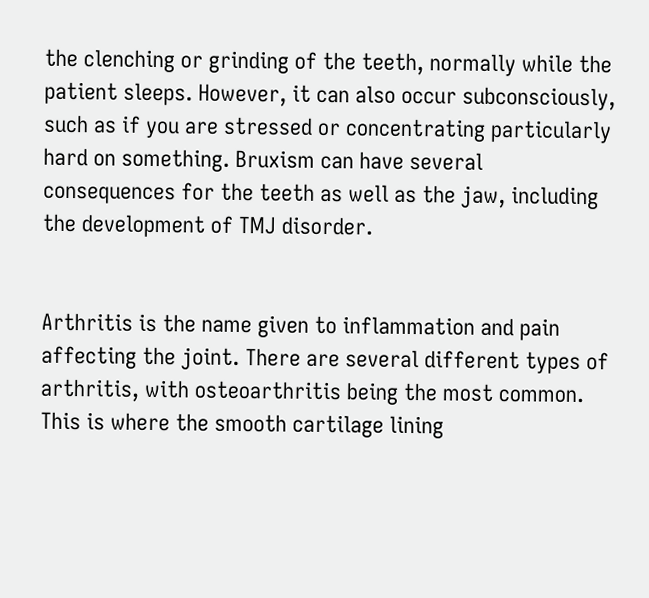the clenching or grinding of the teeth, normally while the patient sleeps. However, it can also occur subconsciously, such as if you are stressed or concentrating particularly hard on something. Bruxism can have several consequences for the teeth as well as the jaw, including the development of TMJ disorder.


Arthritis is the name given to inflammation and pain affecting the joint. There are several different types of arthritis, with osteoarthritis being the most common. This is where the smooth cartilage lining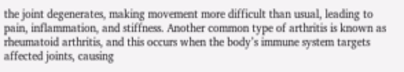the joint degenerates, making movement more difficult than usual, leading to pain, inflammation, and stiffness. Another common type of arthritis is known as rheumatoid arthritis, and this occurs when the body’s immune system targets affected joints, causing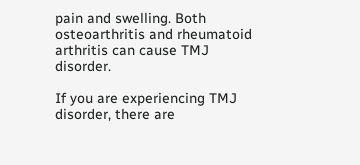pain and swelling. Both osteoarthritis and rheumatoid arthritis can cause TMJ disorder.

If you are experiencing TMJ disorder, there are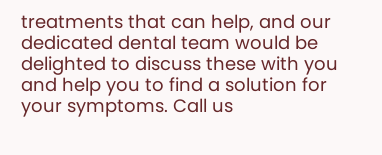treatments that can help, and our dedicated dental team would be delighted to discuss these with you and help you to find a solution for your symptoms. Call us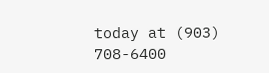today at (903) 708-6400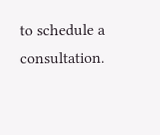to schedule a consultation.